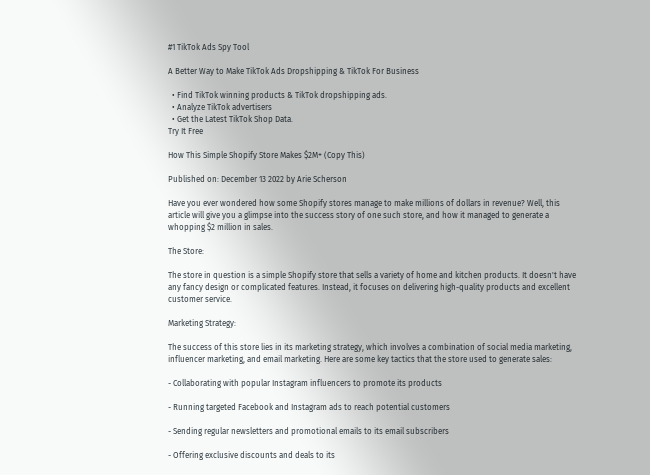#1 TikTok Ads Spy Tool

A Better Way to Make TikTok Ads Dropshipping & TikTok For Business

  • Find TikTok winning products & TikTok dropshipping ads.
  • Analyze TikTok advertisers
  • Get the Latest TikTok Shop Data.
Try It Free

How This Simple Shopify Store Makes $2M+ (Copy This)

Published on: December 13 2022 by Arie Scherson

Have you ever wondered how some Shopify stores manage to make millions of dollars in revenue? Well, this article will give you a glimpse into the success story of one such store, and how it managed to generate a whopping $2 million in sales.

The Store:

The store in question is a simple Shopify store that sells a variety of home and kitchen products. It doesn't have any fancy design or complicated features. Instead, it focuses on delivering high-quality products and excellent customer service.

Marketing Strategy:

The success of this store lies in its marketing strategy, which involves a combination of social media marketing, influencer marketing, and email marketing. Here are some key tactics that the store used to generate sales:

- Collaborating with popular Instagram influencers to promote its products

- Running targeted Facebook and Instagram ads to reach potential customers

- Sending regular newsletters and promotional emails to its email subscribers

- Offering exclusive discounts and deals to its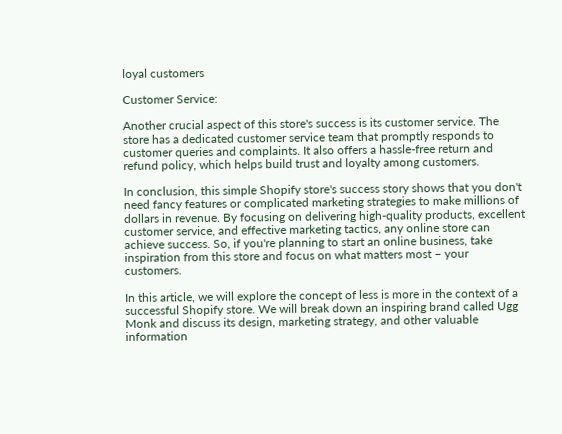loyal customers

Customer Service:

Another crucial aspect of this store's success is its customer service. The store has a dedicated customer service team that promptly responds to customer queries and complaints. It also offers a hassle-free return and refund policy, which helps build trust and loyalty among customers.

In conclusion, this simple Shopify store's success story shows that you don't need fancy features or complicated marketing strategies to make millions of dollars in revenue. By focusing on delivering high-quality products, excellent customer service, and effective marketing tactics, any online store can achieve success. So, if you're planning to start an online business, take inspiration from this store and focus on what matters most – your customers.

In this article, we will explore the concept of less is more in the context of a successful Shopify store. We will break down an inspiring brand called Ugg Monk and discuss its design, marketing strategy, and other valuable information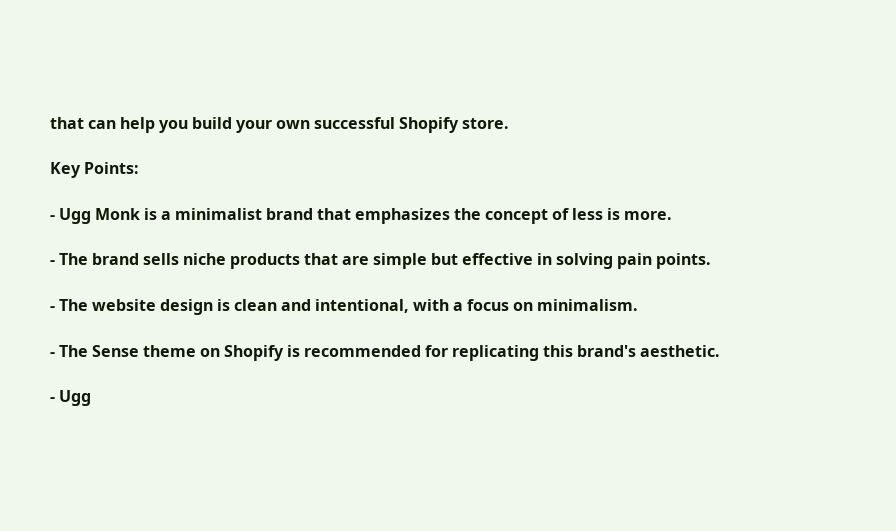that can help you build your own successful Shopify store.

Key Points:

- Ugg Monk is a minimalist brand that emphasizes the concept of less is more.

- The brand sells niche products that are simple but effective in solving pain points.

- The website design is clean and intentional, with a focus on minimalism.

- The Sense theme on Shopify is recommended for replicating this brand's aesthetic.

- Ugg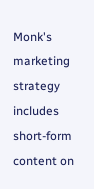Monk's marketing strategy includes short-form content on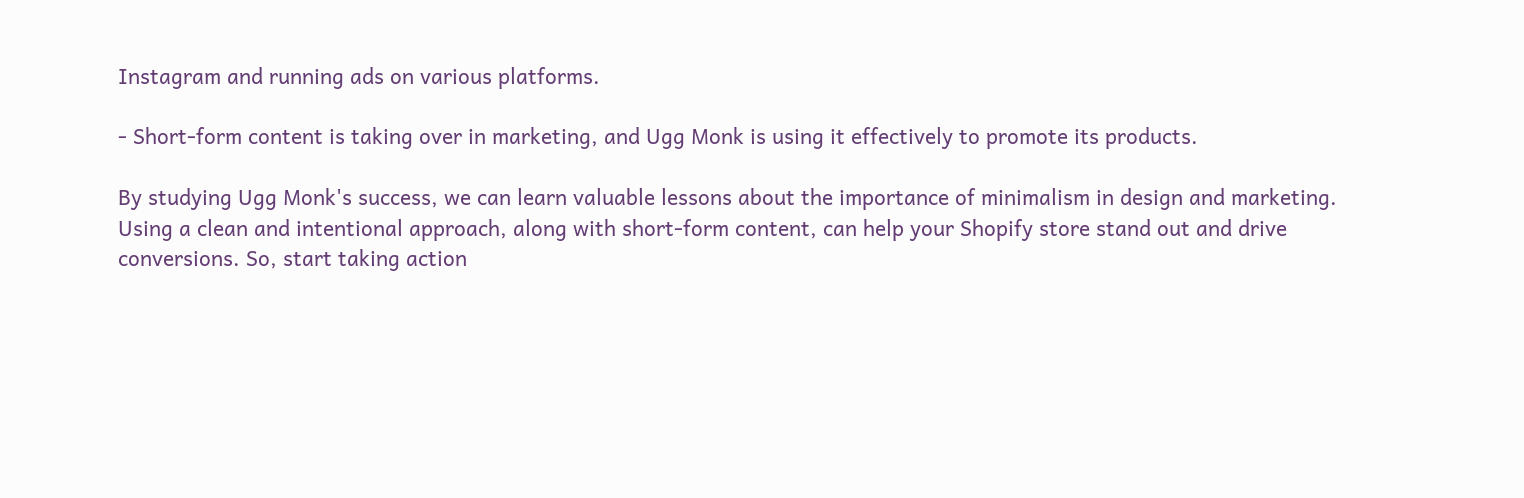Instagram and running ads on various platforms.

- Short-form content is taking over in marketing, and Ugg Monk is using it effectively to promote its products.

By studying Ugg Monk's success, we can learn valuable lessons about the importance of minimalism in design and marketing. Using a clean and intentional approach, along with short-form content, can help your Shopify store stand out and drive conversions. So, start taking action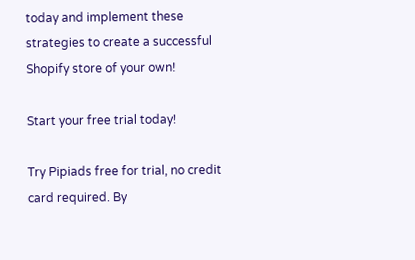today and implement these strategies to create a successful Shopify store of your own!

Start your free trial today!

Try Pipiads free for trial, no credit card required. By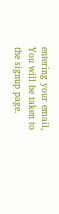entering your email,
You will be taken to the signup page.